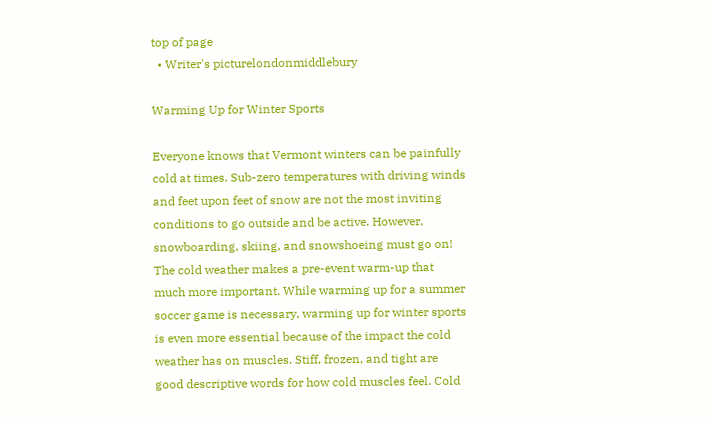top of page
  • Writer's picturelondonmiddlebury

Warming Up for Winter Sports

Everyone knows that Vermont winters can be painfully cold at times. Sub-zero temperatures with driving winds and feet upon feet of snow are not the most inviting conditions to go outside and be active. However, snowboarding, skiing, and snowshoeing must go on! The cold weather makes a pre-event warm-up that much more important. While warming up for a summer soccer game is necessary, warming up for winter sports is even more essential because of the impact the cold weather has on muscles. Stiff, frozen, and tight are good descriptive words for how cold muscles feel. Cold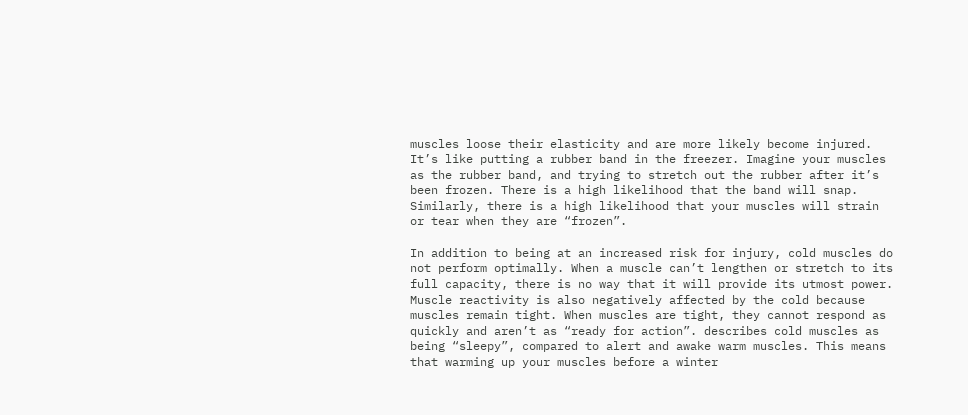muscles loose their elasticity and are more likely become injured. It’s like putting a rubber band in the freezer. Imagine your muscles as the rubber band, and trying to stretch out the rubber after it’s been frozen. There is a high likelihood that the band will snap. Similarly, there is a high likelihood that your muscles will strain or tear when they are “frozen”.

In addition to being at an increased risk for injury, cold muscles do not perform optimally. When a muscle can’t lengthen or stretch to its full capacity, there is no way that it will provide its utmost power. Muscle reactivity is also negatively affected by the cold because muscles remain tight. When muscles are tight, they cannot respond as quickly and aren’t as “ready for action”. describes cold muscles as being “sleepy”, compared to alert and awake warm muscles. This means that warming up your muscles before a winter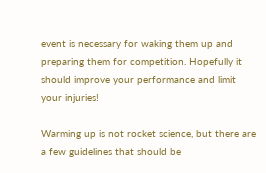event is necessary for waking them up and preparing them for competition. Hopefully it should improve your performance and limit your injuries!

Warming up is not rocket science, but there are a few guidelines that should be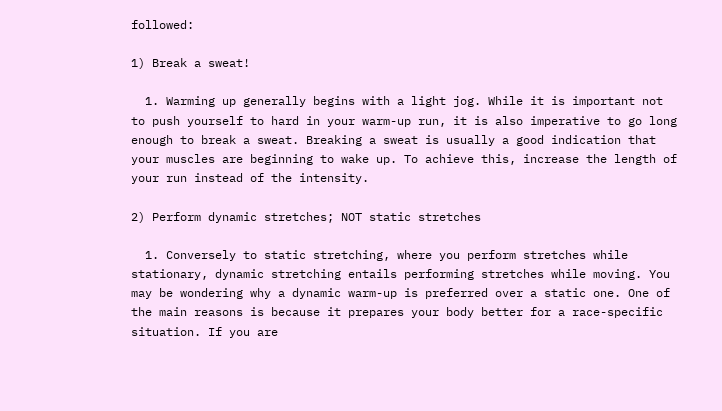followed:

1) Break a sweat!

  1. Warming up generally begins with a light jog. While it is important not to push yourself to hard in your warm-up run, it is also imperative to go long enough to break a sweat. Breaking a sweat is usually a good indication that your muscles are beginning to wake up. To achieve this, increase the length of your run instead of the intensity.

2) Perform dynamic stretches; NOT static stretches

  1. Conversely to static stretching, where you perform stretches while stationary, dynamic stretching entails performing stretches while moving. You may be wondering why a dynamic warm-up is preferred over a static one. One of the main reasons is because it prepares your body better for a race-specific situation. If you are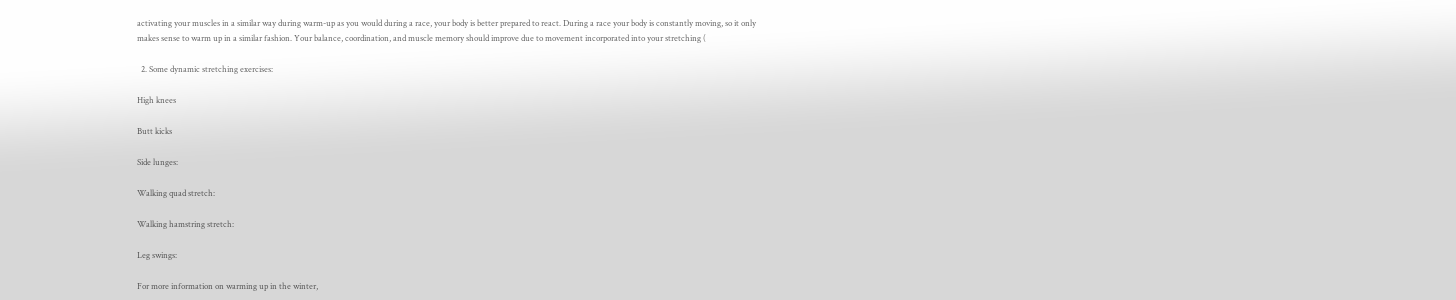activating your muscles in a similar way during warm-up as you would during a race, your body is better prepared to react. During a race your body is constantly moving, so it only makes sense to warm up in a similar fashion. Your balance, coordination, and muscle memory should improve due to movement incorporated into your stretching (

  2. Some dynamic stretching exercises:

High knees

Butt kicks

Side lunges:

Walking quad stretch:

Walking hamstring stretch:

Leg swings:

For more information on warming up in the winter,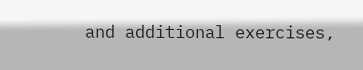and additional exercises,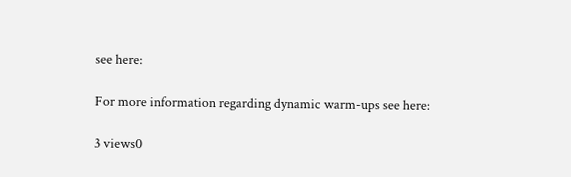see here:

For more information regarding dynamic warm-ups see here:

3 views0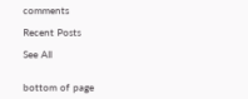comments

Recent Posts

See All


bottom of page